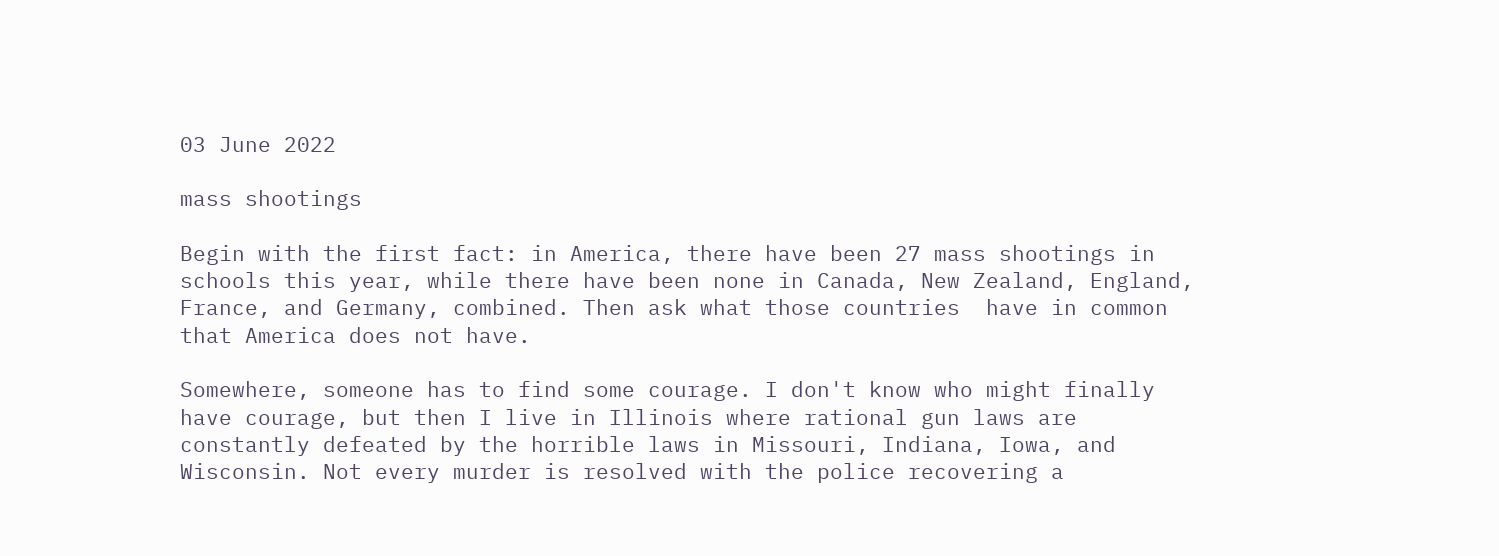03 June 2022

mass shootings

Begin with the first fact: in America, there have been 27 mass shootings in schools this year, while there have been none in Canada, New Zealand, England, France, and Germany, combined. Then ask what those countries  have in common that America does not have.

Somewhere, someone has to find some courage. I don't know who might finally have courage, but then I live in Illinois where rational gun laws are constantly defeated by the horrible laws in Missouri, Indiana, Iowa, and Wisconsin. Not every murder is resolved with the police recovering a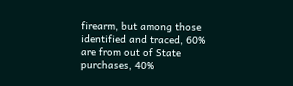firearm, but among those identified and traced, 60% are from out of State purchases, 40%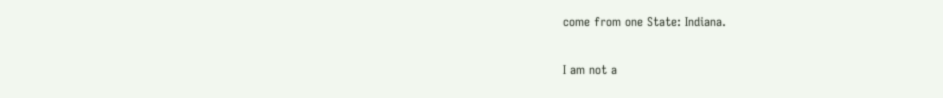come from one State: Indiana.

I am not a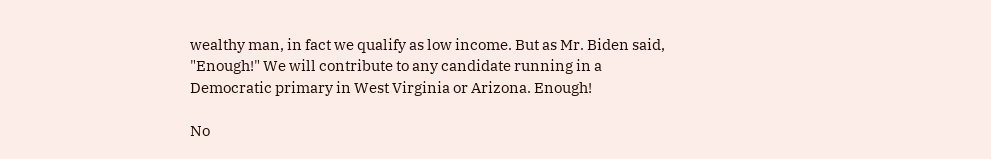wealthy man, in fact we qualify as low income. But as Mr. Biden said, "Enough!" We will contribute to any candidate running in a Democratic primary in West Virginia or Arizona. Enough!

No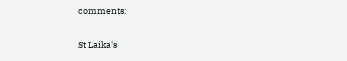comments:

St Laika's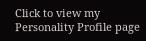Click to view my Personality Profile page